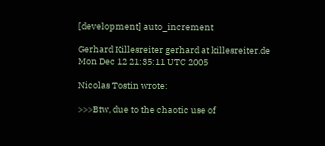[development] auto_increment

Gerhard Killesreiter gerhard at killesreiter.de
Mon Dec 12 21:35:11 UTC 2005

Nicolas Tostin wrote:

>>>Btw, due to the chaotic use of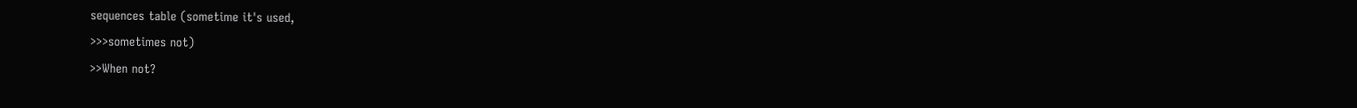sequences table (sometime it's used,
>>>sometimes not)
>>When not?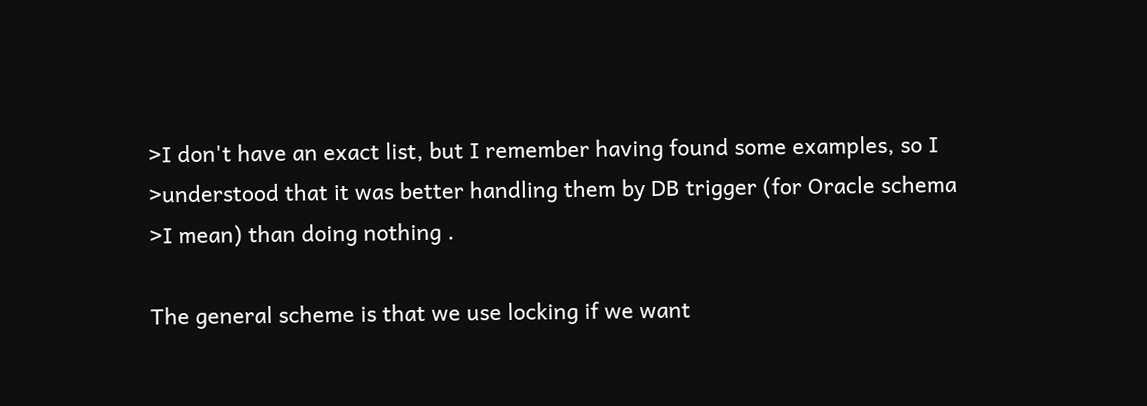>I don't have an exact list, but I remember having found some examples, so I
>understood that it was better handling them by DB trigger (for Oracle schema
>I mean) than doing nothing .

The general scheme is that we use locking if we want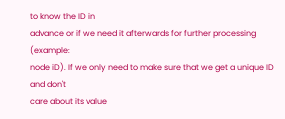to know the ID in
advance or if we need it afterwards for further processing (example:
node iD). If we only need to make sure that we get a unique ID and don't
care about its value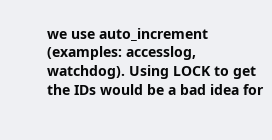we use auto_increment (examples: accesslog,
watchdog). Using LOCK to get the IDs would be a bad idea for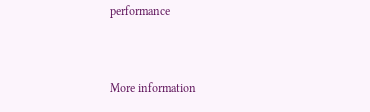performance


More information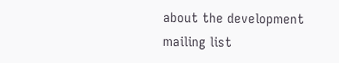about the development mailing list